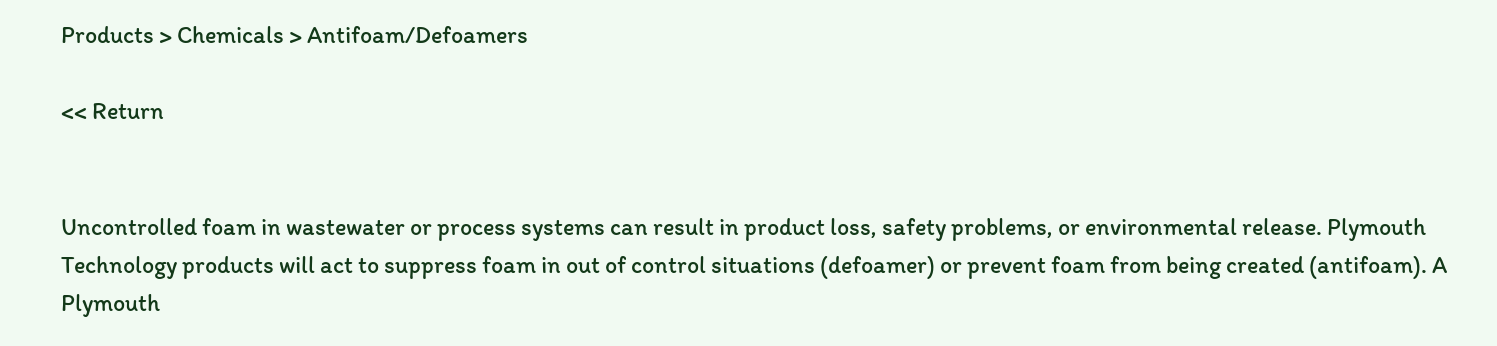Products > Chemicals > Antifoam/Defoamers

<< Return


Uncontrolled foam in wastewater or process systems can result in product loss, safety problems, or environmental release. Plymouth Technology products will act to suppress foam in out of control situations (defoamer) or prevent foam from being created (antifoam). A Plymouth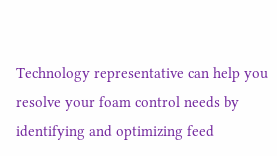Technology representative can help you resolve your foam control needs by identifying and optimizing feed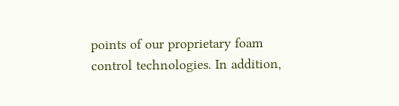points of our proprietary foam control technologies. In addition,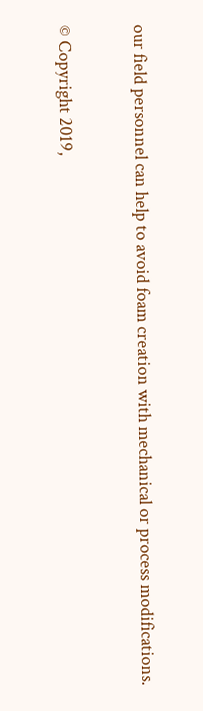our field personnel can help to avoid foam creation with mechanical or process modifications.


© Copyright 2019,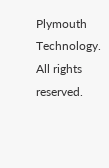Plymouth Technology. All rights reserved.